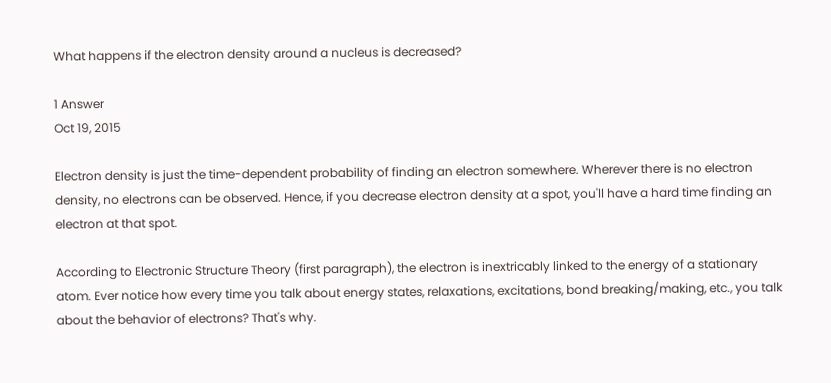What happens if the electron density around a nucleus is decreased?

1 Answer
Oct 19, 2015

Electron density is just the time-dependent probability of finding an electron somewhere. Wherever there is no electron density, no electrons can be observed. Hence, if you decrease electron density at a spot, you'll have a hard time finding an electron at that spot.

According to Electronic Structure Theory (first paragraph), the electron is inextricably linked to the energy of a stationary atom. Ever notice how every time you talk about energy states, relaxations, excitations, bond breaking/making, etc., you talk about the behavior of electrons? That's why.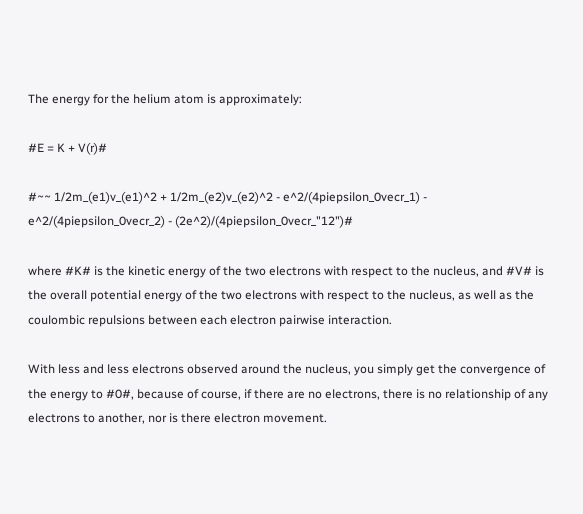The energy for the helium atom is approximately:

#E = K + V(r)#

#~~ 1/2m_(e1)v_(e1)^2 + 1/2m_(e2)v_(e2)^2 - e^2/(4piepsilon_0vecr_1) - e^2/(4piepsilon_0vecr_2) - (2e^2)/(4piepsilon_0vecr_"12")#

where #K# is the kinetic energy of the two electrons with respect to the nucleus, and #V# is the overall potential energy of the two electrons with respect to the nucleus, as well as the coulombic repulsions between each electron pairwise interaction.

With less and less electrons observed around the nucleus, you simply get the convergence of the energy to #0#, because of course, if there are no electrons, there is no relationship of any electrons to another, nor is there electron movement.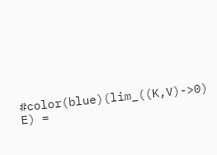#color(blue)(lim_((K,V)->0) E) =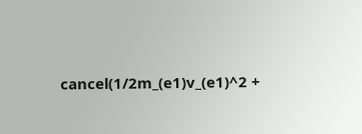cancel(1/2m_(e1)v_(e1)^2 +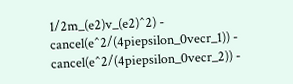1/2m_(e2)v_(e2)^2) - cancel(e^2/(4piepsilon_0vecr_1)) - cancel(e^2/(4piepsilon_0vecr_2)) -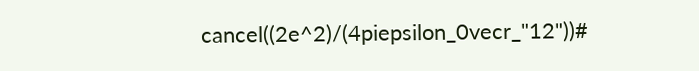cancel((2e^2)/(4piepsilon_0vecr_"12"))#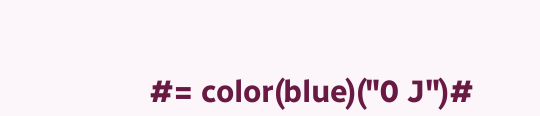#= color(blue)("0 J")#